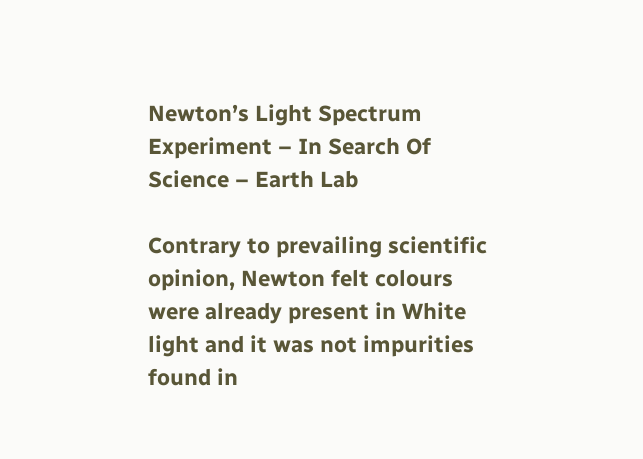Newton’s Light Spectrum Experiment – In Search Of Science – Earth Lab

Contrary to prevailing scientific opinion, Newton felt colours were already present in White light and it was not impurities found in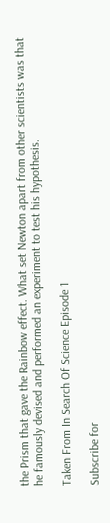the Prism that gave the Rainbow effect. What set Newton apart from other scientists was that he famously devised and performed an experiment to test his hypothesis.

Taken From In Search Of Science Episode 1

Subscribe for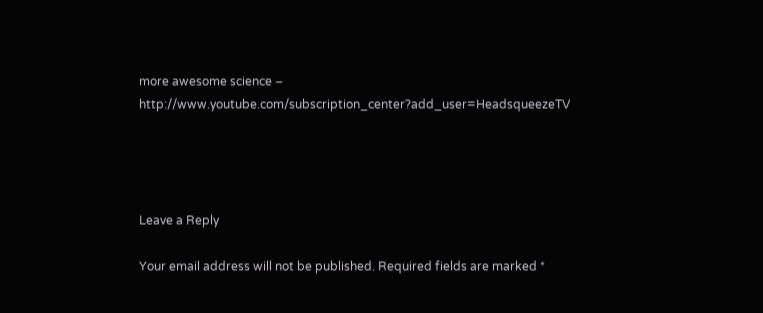more awesome science – http://www.youtube.com/subscription_center?add_user=HeadsqueezeTV




Leave a Reply

Your email address will not be published. Required fields are marked *